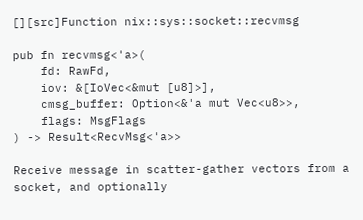[][src]Function nix::sys::socket::recvmsg

pub fn recvmsg<'a>(
    fd: RawFd,
    iov: &[IoVec<&mut [u8]>],
    cmsg_buffer: Option<&'a mut Vec<u8>>,
    flags: MsgFlags
) -> Result<RecvMsg<'a>>

Receive message in scatter-gather vectors from a socket, and optionally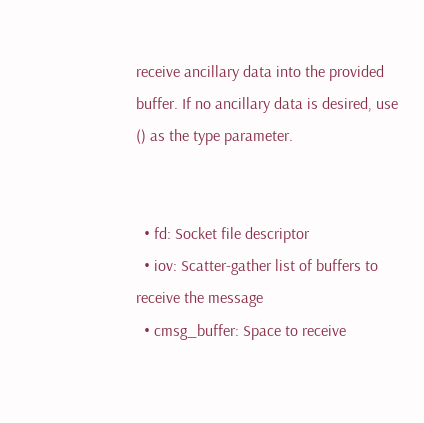receive ancillary data into the provided buffer. If no ancillary data is desired, use () as the type parameter.


  • fd: Socket file descriptor
  • iov: Scatter-gather list of buffers to receive the message
  • cmsg_buffer: Space to receive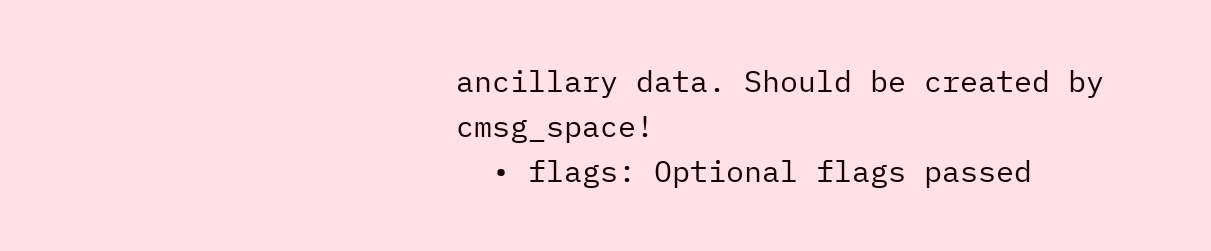ancillary data. Should be created by cmsg_space!
  • flags: Optional flags passed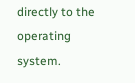directly to the operating system.